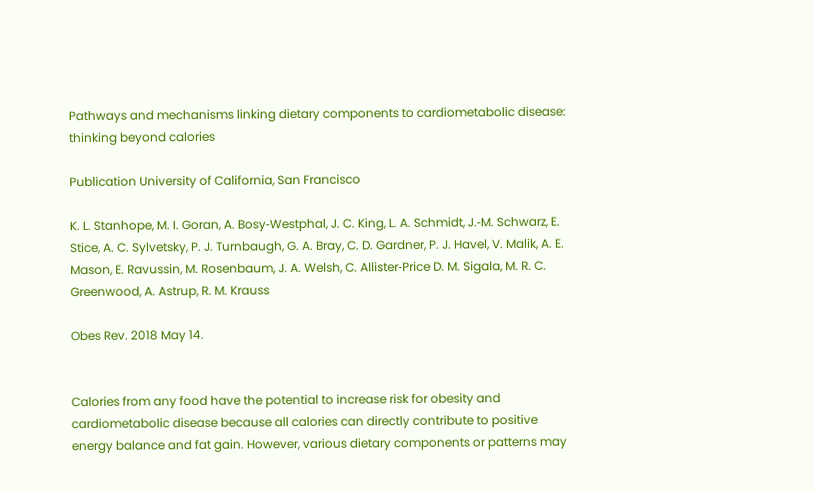Pathways and mechanisms linking dietary components to cardiometabolic disease: thinking beyond calories

Publication University of California, San Francisco

K. L. Stanhope, M. I. Goran, A. Bosy‐Westphal, J. C. King, L. A. Schmidt, J.‐M. Schwarz, E. Stice, A. C. Sylvetsky, P. J. Turnbaugh, G. A. Bray, C. D. Gardner, P. J. Havel, V. Malik, A. E. Mason, E. Ravussin, M. Rosenbaum, J. A. Welsh, C. Allister‐Price D. M. Sigala, M. R. C. Greenwood, A. Astrup, R. M. Krauss

Obes Rev. 2018 May 14.


Calories from any food have the potential to increase risk for obesity and cardiometabolic disease because all calories can directly contribute to positive energy balance and fat gain. However, various dietary components or patterns may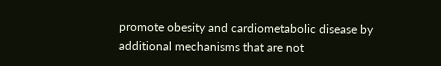promote obesity and cardiometabolic disease by additional mechanisms that are not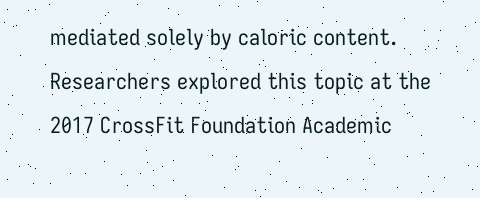mediated solely by caloric content. Researchers explored this topic at the 2017 CrossFit Foundation Academic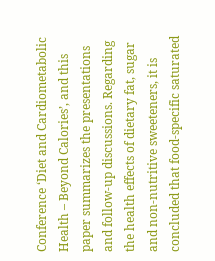Conference ‘Diet and Cardiometabolic Health – Beyond Calories’, and this paper summarizes the presentations and follow-up discussions. Regarding the health effects of dietary fat, sugar and non-nutritive sweeteners, it is concluded that food-specific saturated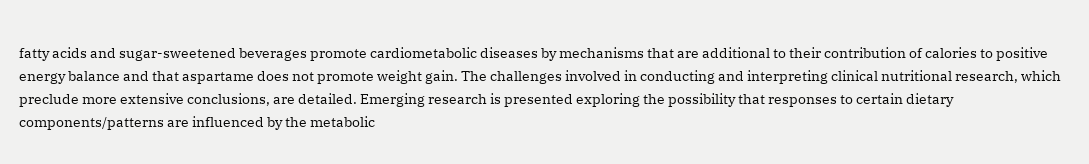fatty acids and sugar-sweetened beverages promote cardiometabolic diseases by mechanisms that are additional to their contribution of calories to positive energy balance and that aspartame does not promote weight gain. The challenges involved in conducting and interpreting clinical nutritional research, which preclude more extensive conclusions, are detailed. Emerging research is presented exploring the possibility that responses to certain dietary components/patterns are influenced by the metabolic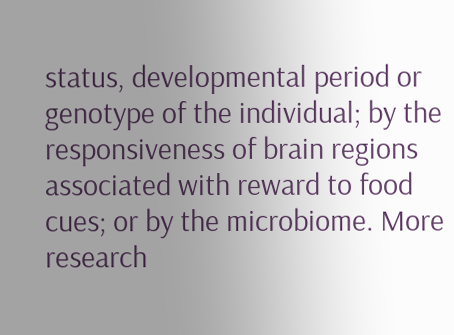status, developmental period or genotype of the individual; by the responsiveness of brain regions associated with reward to food cues; or by the microbiome. More research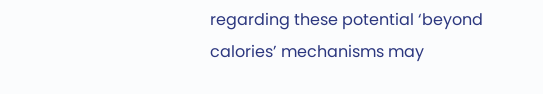regarding these potential ‘beyond calories’ mechanisms may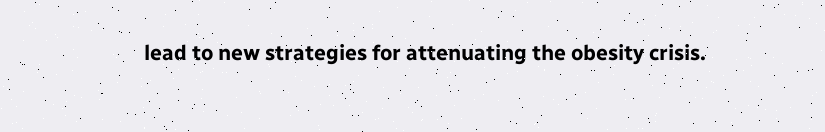lead to new strategies for attenuating the obesity crisis.